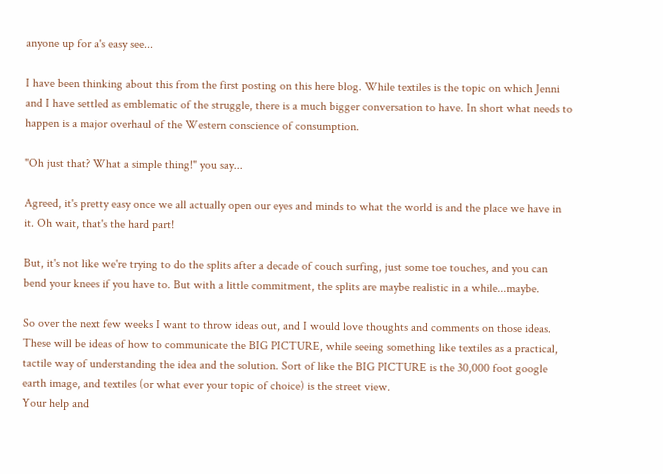anyone up for a's easy see...

I have been thinking about this from the first posting on this here blog. While textiles is the topic on which Jenni and I have settled as emblematic of the struggle, there is a much bigger conversation to have. In short what needs to happen is a major overhaul of the Western conscience of consumption.

"Oh just that? What a simple thing!" you say...

Agreed, it's pretty easy once we all actually open our eyes and minds to what the world is and the place we have in it. Oh wait, that's the hard part!

But, it's not like we're trying to do the splits after a decade of couch surfing, just some toe touches, and you can bend your knees if you have to. But with a little commitment, the splits are maybe realistic in a while...maybe.

So over the next few weeks I want to throw ideas out, and I would love thoughts and comments on those ideas. These will be ideas of how to communicate the BIG PICTURE, while seeing something like textiles as a practical, tactile way of understanding the idea and the solution. Sort of like the BIG PICTURE is the 30,000 foot google earth image, and textiles (or what ever your topic of choice) is the street view.
Your help and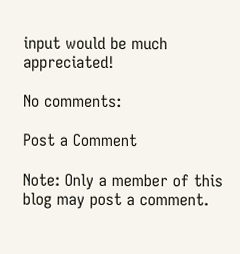input would be much appreciated!

No comments:

Post a Comment

Note: Only a member of this blog may post a comment.